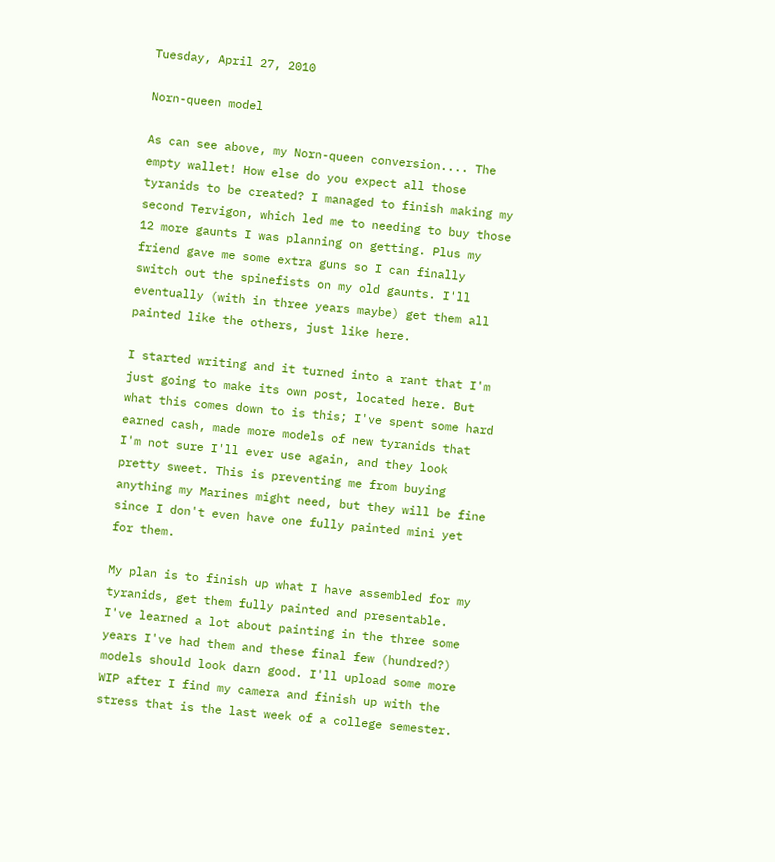Tuesday, April 27, 2010

Norn-queen model

As can see above, my Norn-queen conversion.... The empty wallet! How else do you expect all those tyranids to be created? I managed to finish making my second Tervigon, which led me to needing to buy those 12 more gaunts I was planning on getting. Plus my friend gave me some extra guns so I can finally switch out the spinefists on my old gaunts. I'll eventually (with in three years maybe) get them all painted like the others, just like here.

I started writing and it turned into a rant that I'm just going to make its own post, located here. But what this comes down to is this; I've spent some hard earned cash, made more models of new tyranids that I'm not sure I'll ever use again, and they look pretty sweet. This is preventing me from buying anything my Marines might need, but they will be fine since I don't even have one fully painted mini yet for them.

My plan is to finish up what I have assembled for my tyranids, get them fully painted and presentable. I've learned a lot about painting in the three some years I've had them and these final few (hundred?) models should look darn good. I'll upload some more WIP after I find my camera and finish up with the stress that is the last week of a college semester.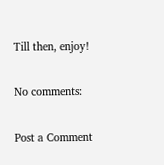Till then, enjoy!

No comments:

Post a Comment